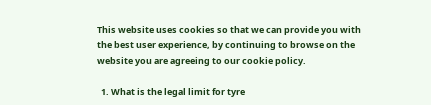This website uses cookies so that we can provide you with the best user experience, by continuing to browse on the website you are agreeing to our cookie policy.

  1. What is the legal limit for tyre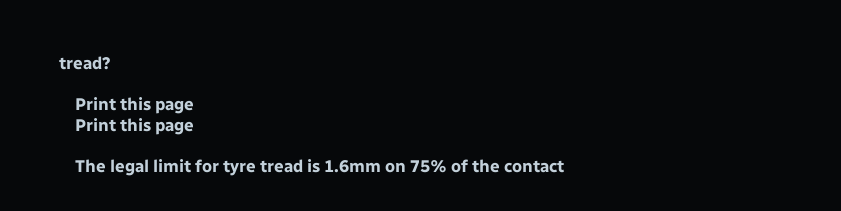tread?

    Print this page
    Print this page

    The legal limit for tyre tread is 1.6mm on 75% of the contact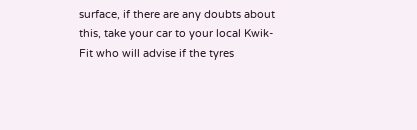surface, if there are any doubts about this, take your car to your local Kwik-Fit who will advise if the tyres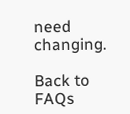need changing.

Back to FAQs